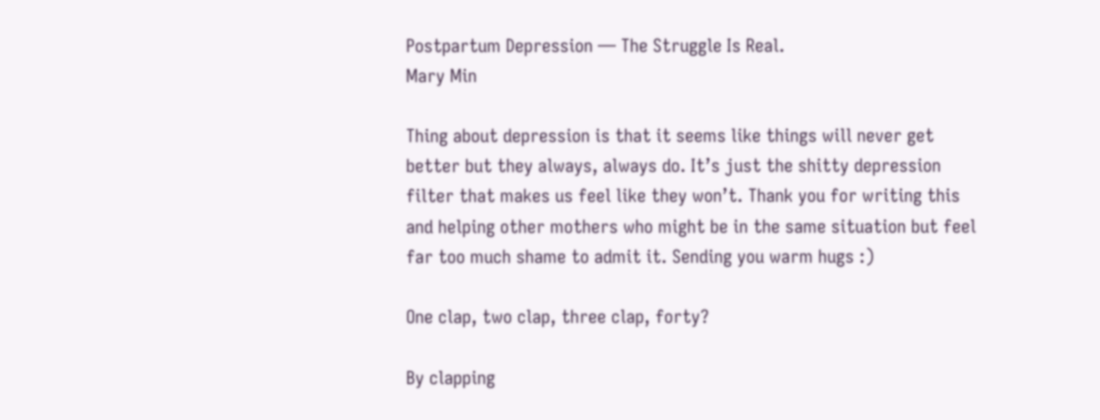Postpartum Depression — The Struggle Is Real.
Mary Min

Thing about depression is that it seems like things will never get better but they always, always do. It’s just the shitty depression filter that makes us feel like they won’t. Thank you for writing this and helping other mothers who might be in the same situation but feel far too much shame to admit it. Sending you warm hugs :)

One clap, two clap, three clap, forty?

By clapping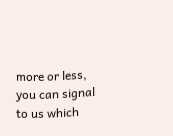more or less, you can signal to us which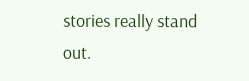stories really stand out.